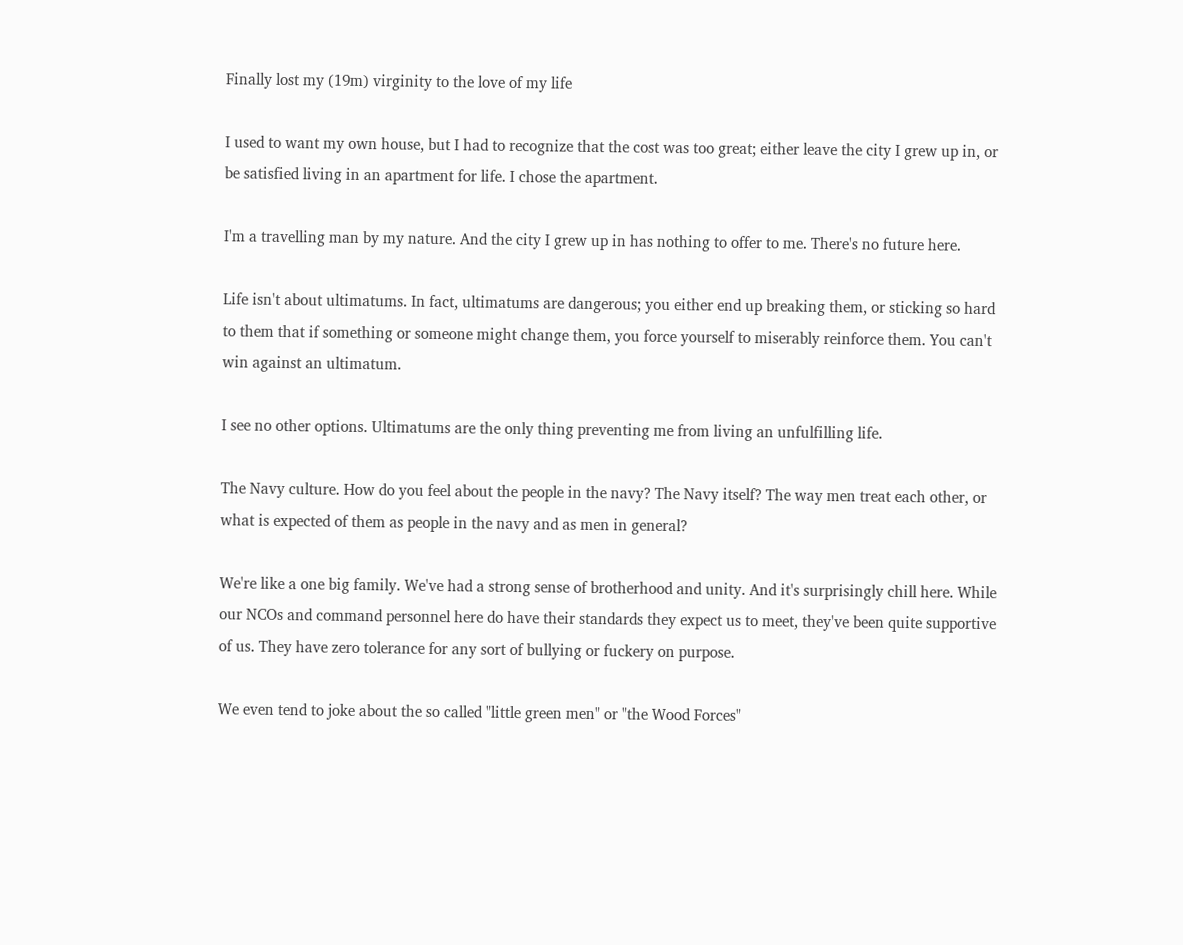Finally lost my (19m) virginity to the love of my life

I used to want my own house, but I had to recognize that the cost was too great; either leave the city I grew up in, or be satisfied living in an apartment for life. I chose the apartment.

I'm a travelling man by my nature. And the city I grew up in has nothing to offer to me. There's no future here.

Life isn't about ultimatums. In fact, ultimatums are dangerous; you either end up breaking them, or sticking so hard to them that if something or someone might change them, you force yourself to miserably reinforce them. You can't win against an ultimatum.

I see no other options. Ultimatums are the only thing preventing me from living an unfulfilling life.

The Navy culture. How do you feel about the people in the navy? The Navy itself? The way men treat each other, or what is expected of them as people in the navy and as men in general?

We're like a one big family. We've had a strong sense of brotherhood and unity. And it's surprisingly chill here. While our NCOs and command personnel here do have their standards they expect us to meet, they've been quite supportive of us. They have zero tolerance for any sort of bullying or fuckery on purpose.

We even tend to joke about the so called "little green men" or "the Wood Forces"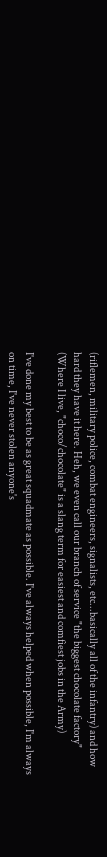(riflemen, military police, combat engineers, signalists, etc...basically all of the infantry) and how hard they have it here. Heh, we even call our branch of service "the biggest chocolate factory" (Where I live, "choco/chocolate" is a slang term for easiest and comfiest jobs in the Army)

I've done my best to be as great squadmate as possible. I've always helped when possible, I'm always on time, I've never stolen anyone's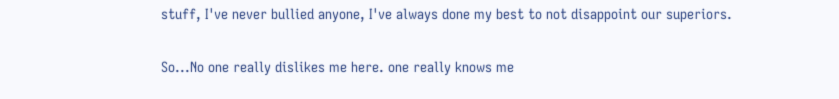stuff, I've never bullied anyone, I've always done my best to not disappoint our superiors.

So...No one really dislikes me here. one really knows me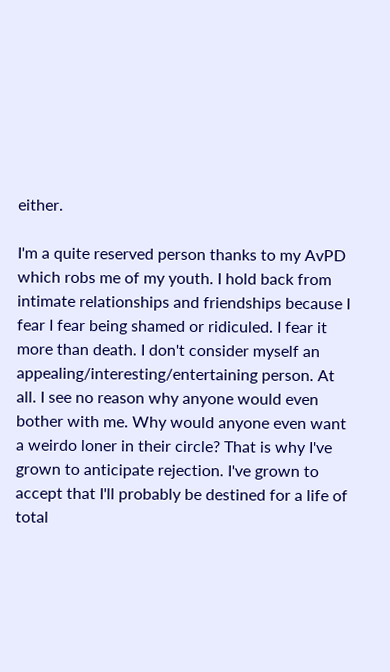either.

I'm a quite reserved person thanks to my AvPD which robs me of my youth. I hold back from intimate relationships and friendships because I fear I fear being shamed or ridiculed. I fear it more than death. I don't consider myself an appealing/interesting/entertaining person. At all. I see no reason why anyone would even bother with me. Why would anyone even want a weirdo loner in their circle? That is why I've grown to anticipate rejection. I've grown to accept that I'll probably be destined for a life of total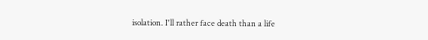isolation. I'll rather face death than a life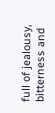full of jealousy, bitterness and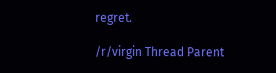regret.

/r/virgin Thread Parent